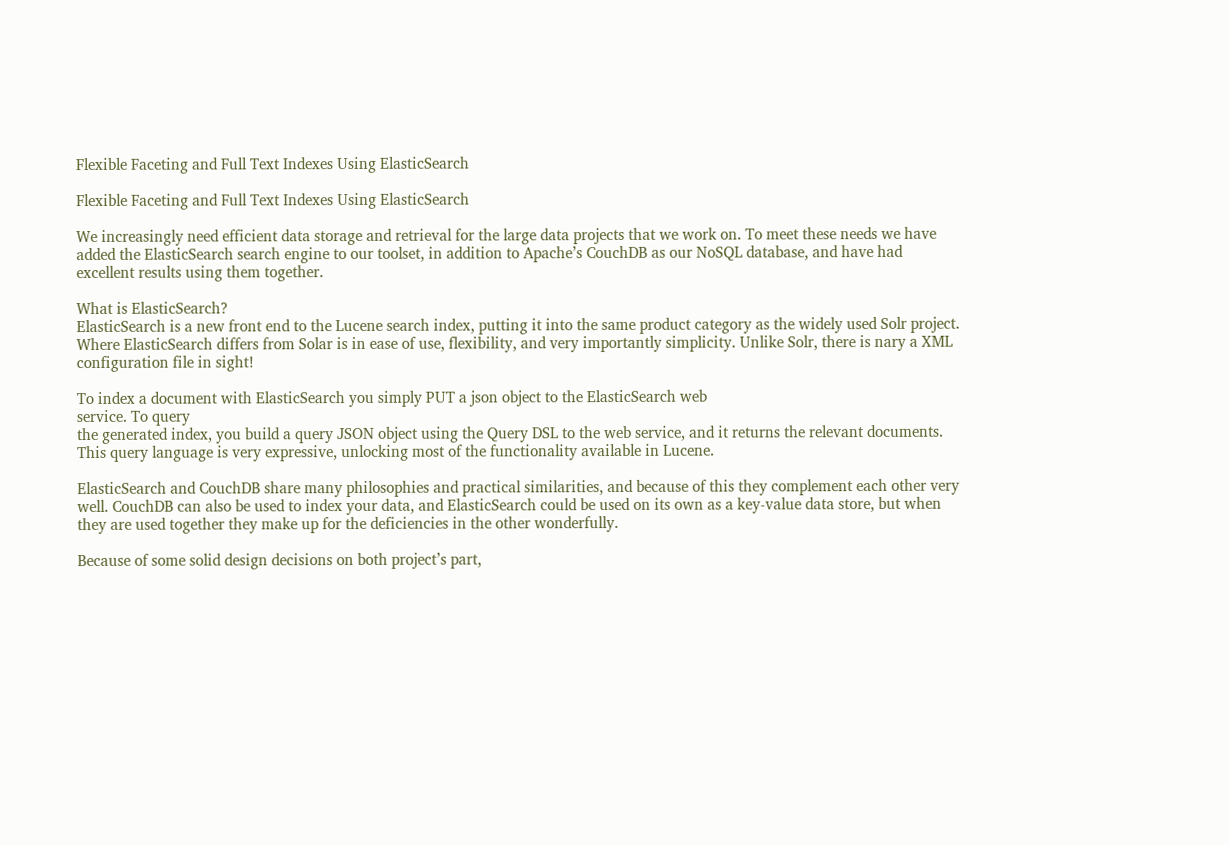Flexible Faceting and Full Text Indexes Using ElasticSearch

Flexible Faceting and Full Text Indexes Using ElasticSearch

We increasingly need efficient data storage and retrieval for the large data projects that we work on. To meet these needs we have added the ElasticSearch search engine to our toolset, in addition to Apache’s CouchDB as our NoSQL database, and have had excellent results using them together.

What is ElasticSearch?
ElasticSearch is a new front end to the Lucene search index, putting it into the same product category as the widely used Solr project. Where ElasticSearch differs from Solar is in ease of use, flexibility, and very importantly simplicity. Unlike Solr, there is nary a XML configuration file in sight!

To index a document with ElasticSearch you simply PUT a json object to the ElasticSearch web
service. To query
the generated index, you build a query JSON object using the Query DSL to the web service, and it returns the relevant documents. This query language is very expressive, unlocking most of the functionality available in Lucene.

ElasticSearch and CouchDB share many philosophies and practical similarities, and because of this they complement each other very well. CouchDB can also be used to index your data, and ElasticSearch could be used on its own as a key-value data store, but when they are used together they make up for the deficiencies in the other wonderfully.

Because of some solid design decisions on both project’s part,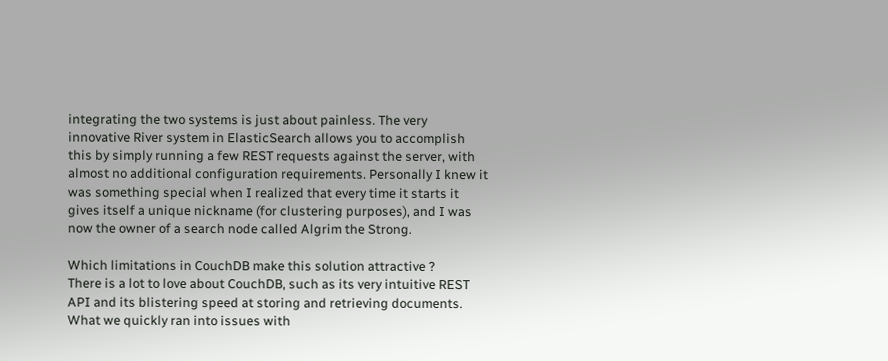integrating the two systems is just about painless. The very innovative River system in ElasticSearch allows you to accomplish this by simply running a few REST requests against the server, with almost no additional configuration requirements. Personally I knew it was something special when I realized that every time it starts it gives itself a unique nickname (for clustering purposes), and I was now the owner of a search node called Algrim the Strong.

Which limitations in CouchDB make this solution attractive ?
There is a lot to love about CouchDB, such as its very intuitive REST API and its blistering speed at storing and retrieving documents. What we quickly ran into issues with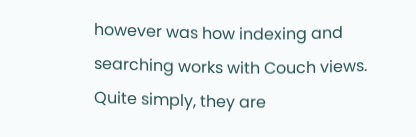however was how indexing and searching works with Couch views. Quite simply, they are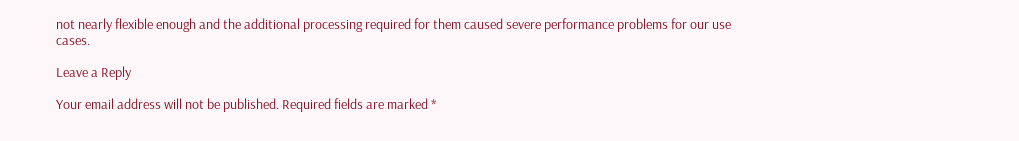not nearly flexible enough and the additional processing required for them caused severe performance problems for our use cases.

Leave a Reply

Your email address will not be published. Required fields are marked *